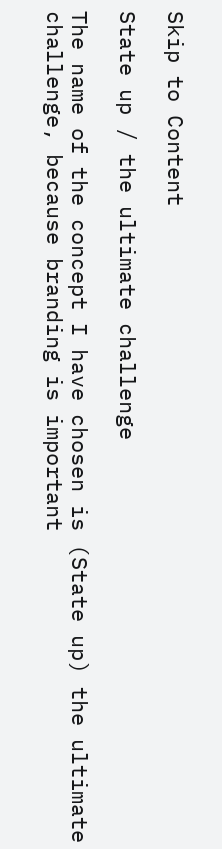Skip to Content

State up / the ultimate challenge

The name of the concept I have chosen is (State up) the ultimate challenge, because branding is important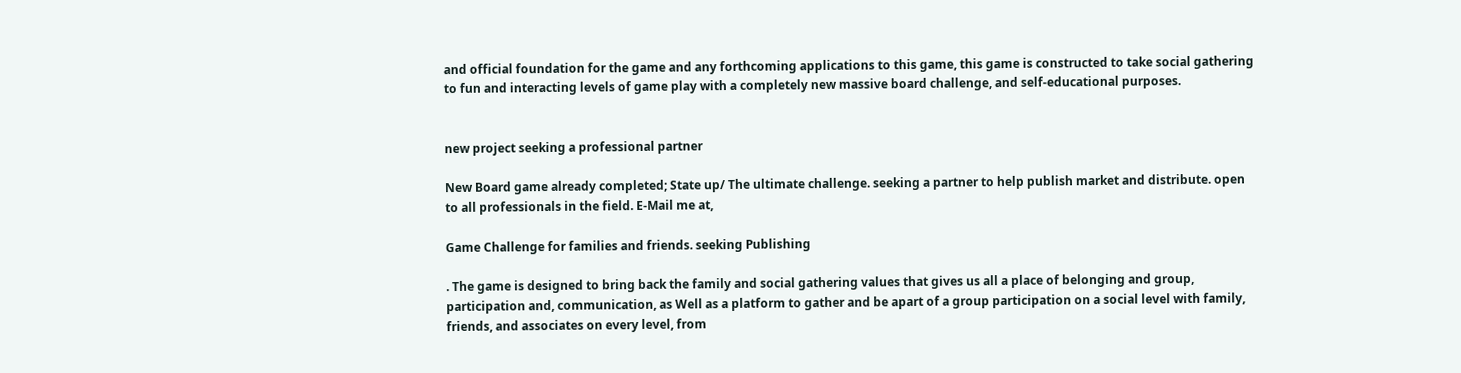and official foundation for the game and any forthcoming applications to this game, this game is constructed to take social gathering to fun and interacting levels of game play with a completely new massive board challenge, and self-educational purposes.


new project seeking a professional partner

New Board game already completed; State up/ The ultimate challenge. seeking a partner to help publish market and distribute. open to all professionals in the field. E-Mail me at,

Game Challenge for families and friends. seeking Publishing

. The game is designed to bring back the family and social gathering values that gives us all a place of belonging and group, participation and, communication, as Well as a platform to gather and be apart of a group participation on a social level with family, friends, and associates on every level, from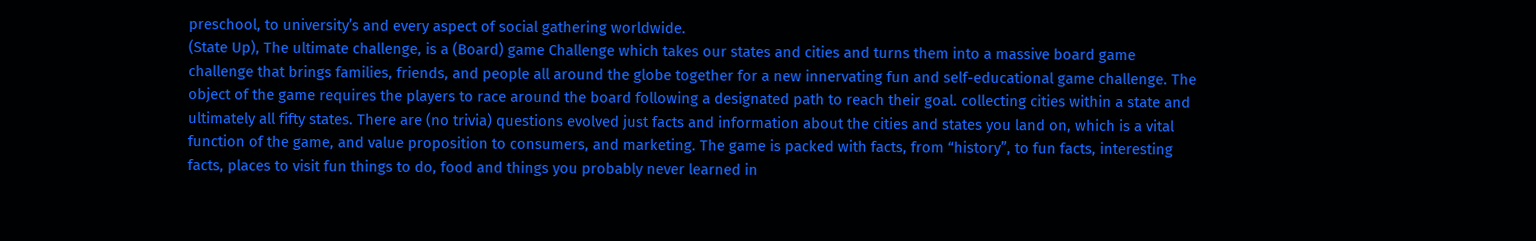preschool, to university’s and every aspect of social gathering worldwide.
(State Up), The ultimate challenge, is a (Board) game Challenge which takes our states and cities and turns them into a massive board game challenge that brings families, friends, and people all around the globe together for a new innervating fun and self-educational game challenge. The object of the game requires the players to race around the board following a designated path to reach their goal. collecting cities within a state and ultimately all fifty states. There are (no trivia) questions evolved just facts and information about the cities and states you land on, which is a vital function of the game, and value proposition to consumers, and marketing. The game is packed with facts, from “history”, to fun facts, interesting facts, places to visit fun things to do, food and things you probably never learned in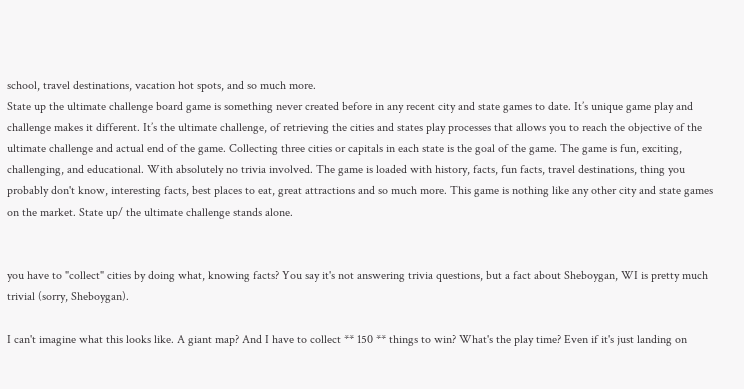school, travel destinations, vacation hot spots, and so much more.
State up the ultimate challenge board game is something never created before in any recent city and state games to date. It’s unique game play and challenge makes it different. It’s the ultimate challenge, of retrieving the cities and states play processes that allows you to reach the objective of the ultimate challenge and actual end of the game. Collecting three cities or capitals in each state is the goal of the game. The game is fun, exciting, challenging, and educational. With absolutely no trivia involved. The game is loaded with history, facts, fun facts, travel destinations, thing you probably don't know, interesting facts, best places to eat, great attractions and so much more. This game is nothing like any other city and state games on the market. State up/ the ultimate challenge stands alone.


you have to "collect" cities by doing what, knowing facts? You say it's not answering trivia questions, but a fact about Sheboygan, WI is pretty much trivial (sorry, Sheboygan).

I can't imagine what this looks like. A giant map? And I have to collect ** 150 ** things to win? What's the play time? Even if it's just landing on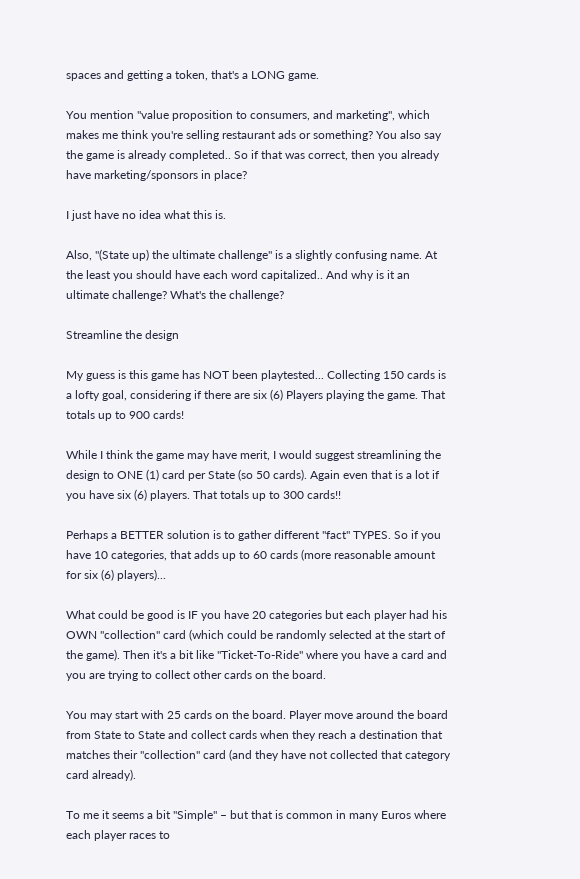spaces and getting a token, that's a LONG game.

You mention "value proposition to consumers, and marketing", which makes me think you're selling restaurant ads or something? You also say the game is already completed.. So if that was correct, then you already have marketing/sponsors in place?

I just have no idea what this is.

Also, "(State up) the ultimate challenge" is a slightly confusing name. At the least you should have each word capitalized.. And why is it an ultimate challenge? What's the challenge?

Streamline the design

My guess is this game has NOT been playtested... Collecting 150 cards is a lofty goal, considering if there are six (6) Players playing the game. That totals up to 900 cards!

While I think the game may have merit, I would suggest streamlining the design to ONE (1) card per State (so 50 cards). Again even that is a lot if you have six (6) players. That totals up to 300 cards!!

Perhaps a BETTER solution is to gather different "fact" TYPES. So if you have 10 categories, that adds up to 60 cards (more reasonable amount for six (6) players)...

What could be good is IF you have 20 categories but each player had his OWN "collection" card (which could be randomly selected at the start of the game). Then it's a bit like "Ticket-To-Ride" where you have a card and you are trying to collect other cards on the board.

You may start with 25 cards on the board. Player move around the board from State to State and collect cards when they reach a destination that matches their "collection" card (and they have not collected that category card already).

To me it seems a bit "Simple" – but that is common in many Euros where each player races to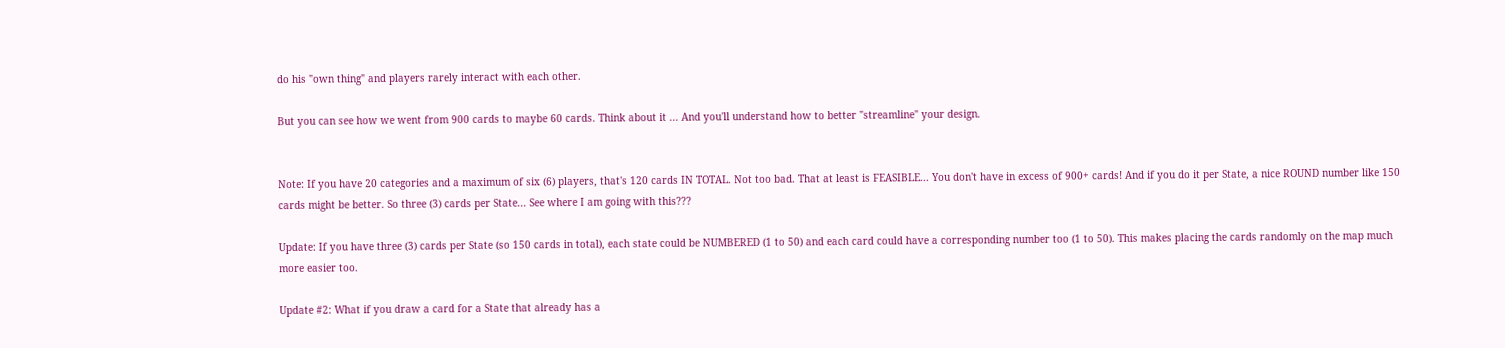do his "own thing" and players rarely interact with each other.

But you can see how we went from 900 cards to maybe 60 cards. Think about it ... And you'll understand how to better "streamline" your design.


Note: If you have 20 categories and a maximum of six (6) players, that's 120 cards IN TOTAL. Not too bad. That at least is FEASIBLE... You don't have in excess of 900+ cards! And if you do it per State, a nice ROUND number like 150 cards might be better. So three (3) cards per State... See where I am going with this???

Update: If you have three (3) cards per State (so 150 cards in total), each state could be NUMBERED (1 to 50) and each card could have a corresponding number too (1 to 50). This makes placing the cards randomly on the map much more easier too.

Update #2: What if you draw a card for a State that already has a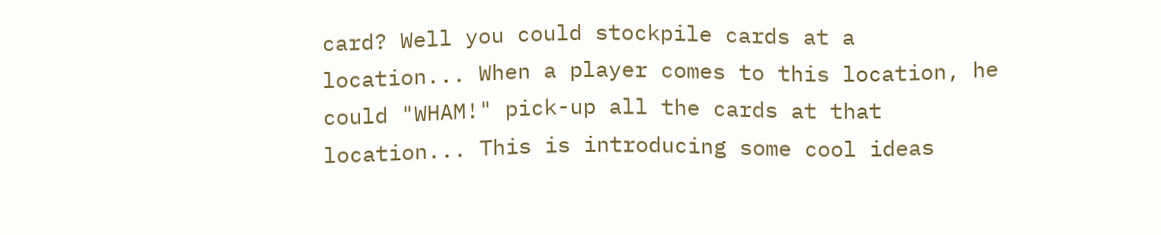card? Well you could stockpile cards at a location... When a player comes to this location, he could "WHAM!" pick-up all the cards at that location... This is introducing some cool ideas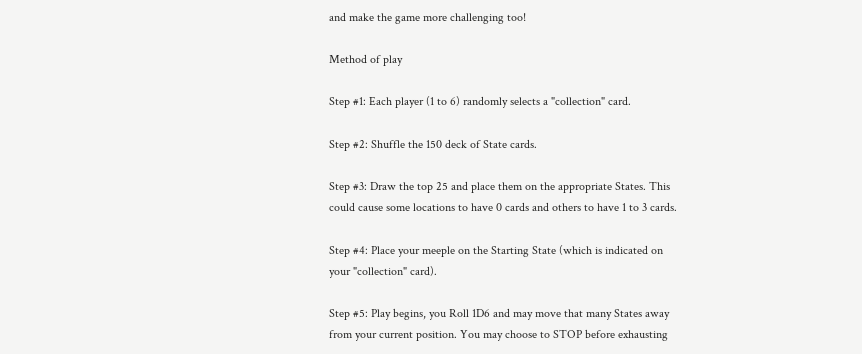and make the game more challenging too!

Method of play

Step #1: Each player (1 to 6) randomly selects a "collection" card.

Step #2: Shuffle the 150 deck of State cards.

Step #3: Draw the top 25 and place them on the appropriate States. This could cause some locations to have 0 cards and others to have 1 to 3 cards.

Step #4: Place your meeple on the Starting State (which is indicated on your "collection" card).

Step #5: Play begins, you Roll 1D6 and may move that many States away from your current position. You may choose to STOP before exhausting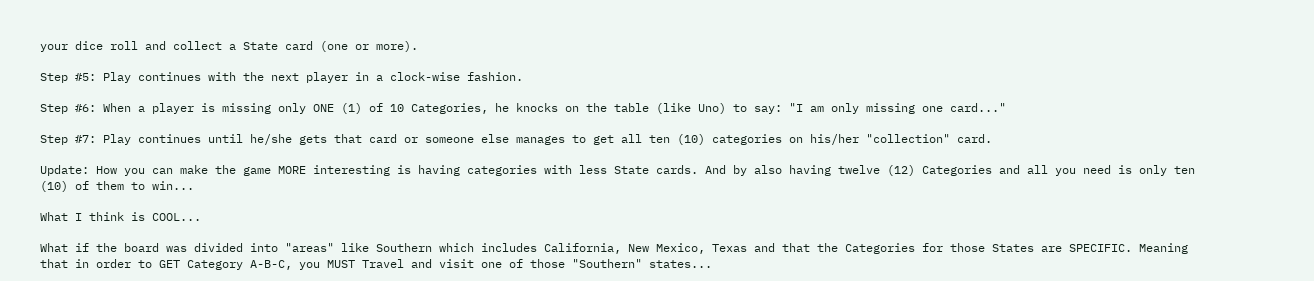your dice roll and collect a State card (one or more).

Step #5: Play continues with the next player in a clock-wise fashion.

Step #6: When a player is missing only ONE (1) of 10 Categories, he knocks on the table (like Uno) to say: "I am only missing one card..."

Step #7: Play continues until he/she gets that card or someone else manages to get all ten (10) categories on his/her "collection" card.

Update: How you can make the game MORE interesting is having categories with less State cards. And by also having twelve (12) Categories and all you need is only ten (10) of them to win...

What I think is COOL...

What if the board was divided into "areas" like Southern which includes California, New Mexico, Texas and that the Categories for those States are SPECIFIC. Meaning that in order to GET Category A-B-C, you MUST Travel and visit one of those "Southern" states...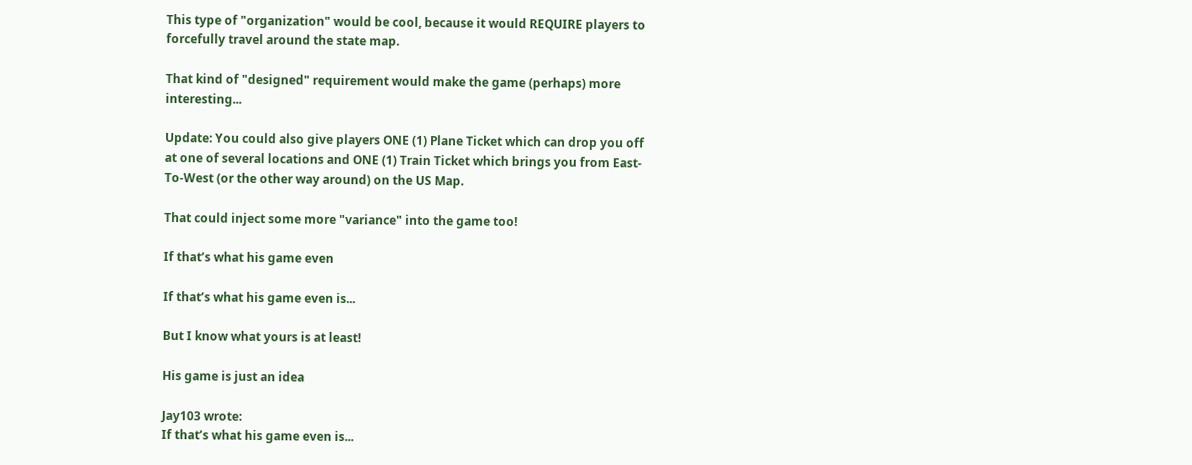This type of "organization" would be cool, because it would REQUIRE players to forcefully travel around the state map.

That kind of "designed" requirement would make the game (perhaps) more interesting...

Update: You could also give players ONE (1) Plane Ticket which can drop you off at one of several locations and ONE (1) Train Ticket which brings you from East-To-West (or the other way around) on the US Map.

That could inject some more "variance" into the game too!

If that’s what his game even

If that’s what his game even is...

But I know what yours is at least!

His game is just an idea

Jay103 wrote:
If that’s what his game even is...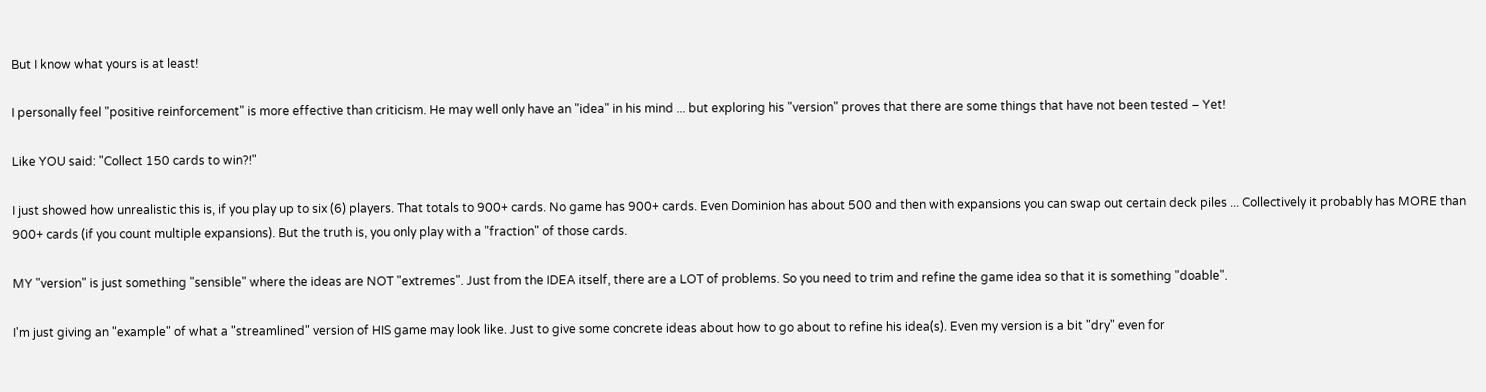But I know what yours is at least!

I personally feel "positive reinforcement" is more effective than criticism. He may well only have an "idea" in his mind ... but exploring his "version" proves that there are some things that have not been tested – Yet!

Like YOU said: "Collect 150 cards to win?!"

I just showed how unrealistic this is, if you play up to six (6) players. That totals to 900+ cards. No game has 900+ cards. Even Dominion has about 500 and then with expansions you can swap out certain deck piles ... Collectively it probably has MORE than 900+ cards (if you count multiple expansions). But the truth is, you only play with a "fraction" of those cards.

MY "version" is just something "sensible" where the ideas are NOT "extremes". Just from the IDEA itself, there are a LOT of problems. So you need to trim and refine the game idea so that it is something "doable".

I'm just giving an "example" of what a "streamlined" version of HIS game may look like. Just to give some concrete ideas about how to go about to refine his idea(s). Even my version is a bit "dry" even for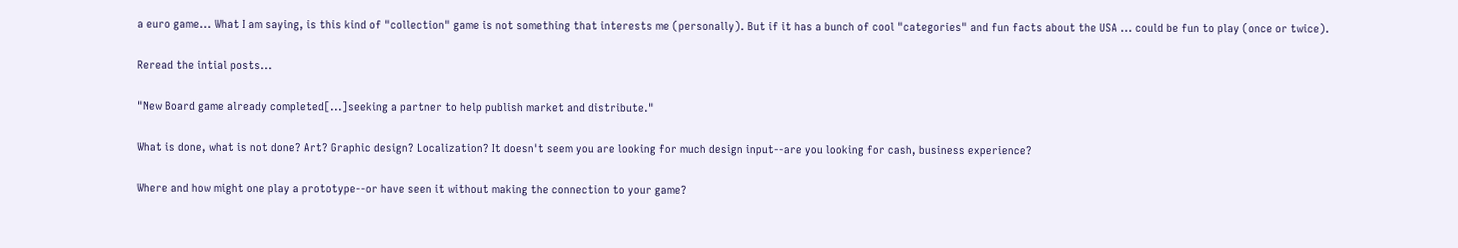a euro game... What I am saying, is this kind of "collection" game is not something that interests me (personally). But if it has a bunch of cool "categories" and fun facts about the USA ... could be fun to play (once or twice).

Reread the intial posts...

"New Board game already completed[...]seeking a partner to help publish market and distribute."

What is done, what is not done? Art? Graphic design? Localization? It doesn't seem you are looking for much design input--are you looking for cash, business experience?

Where and how might one play a prototype--or have seen it without making the connection to your game?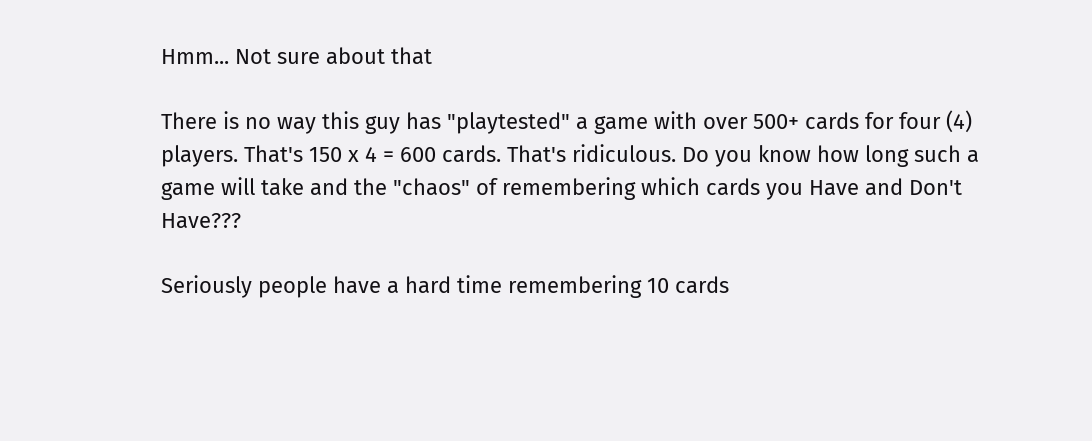Hmm... Not sure about that

There is no way this guy has "playtested" a game with over 500+ cards for four (4) players. That's 150 x 4 = 600 cards. That's ridiculous. Do you know how long such a game will take and the "chaos" of remembering which cards you Have and Don't Have???

Seriously people have a hard time remembering 10 cards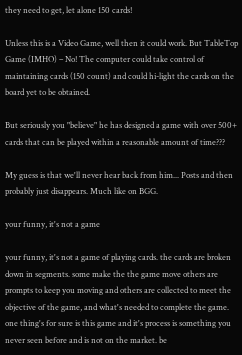they need to get, let alone 150 cards!

Unless this is a Video Game, well then it could work. But TableTop Game (IMHO) – No! The computer could take control of maintaining cards (150 count) and could hi-light the cards on the board yet to be obtained.

But seriously you "believe" he has designed a game with over 500+ cards that can be played within a reasonable amount of time???

My guess is that we'll never hear back from him... Posts and then probably just disappears. Much like on BGG.

your funny, it's not a game

your funny, it's not a game of playing cards. the cards are broken down in segments. some make the the game move others are prompts to keep you moving and others are collected to meet the objective of the game, and what's needed to complete the game. one thing's for sure is this game and it's process is something you never seen before and is not on the market. be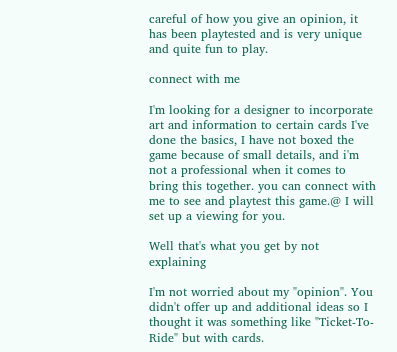careful of how you give an opinion, it has been playtested and is very unique and quite fun to play.

connect with me

I'm looking for a designer to incorporate art and information to certain cards I've done the basics, I have not boxed the game because of small details, and i'm not a professional when it comes to bring this together. you can connect with me to see and playtest this game.@ I will set up a viewing for you.

Well that's what you get by not explaining

I'm not worried about my "opinion". You didn't offer up and additional ideas so I thought it was something like "Ticket-To-Ride" but with cards.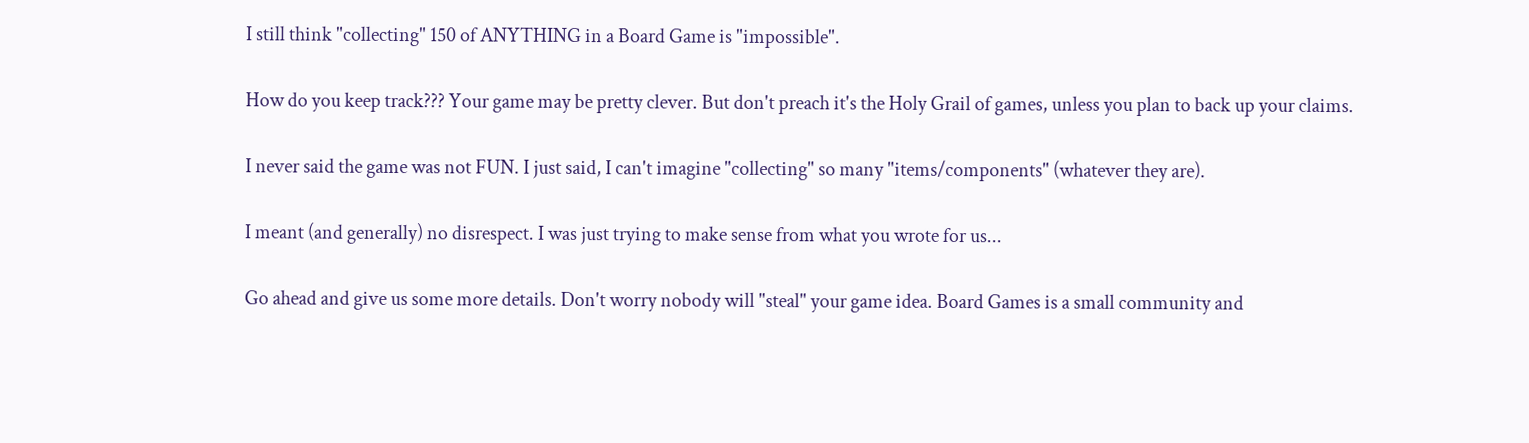I still think "collecting" 150 of ANYTHING in a Board Game is "impossible".

How do you keep track??? Your game may be pretty clever. But don't preach it's the Holy Grail of games, unless you plan to back up your claims.

I never said the game was not FUN. I just said, I can't imagine "collecting" so many "items/components" (whatever they are).

I meant (and generally) no disrespect. I was just trying to make sense from what you wrote for us...

Go ahead and give us some more details. Don't worry nobody will "steal" your game idea. Board Games is a small community and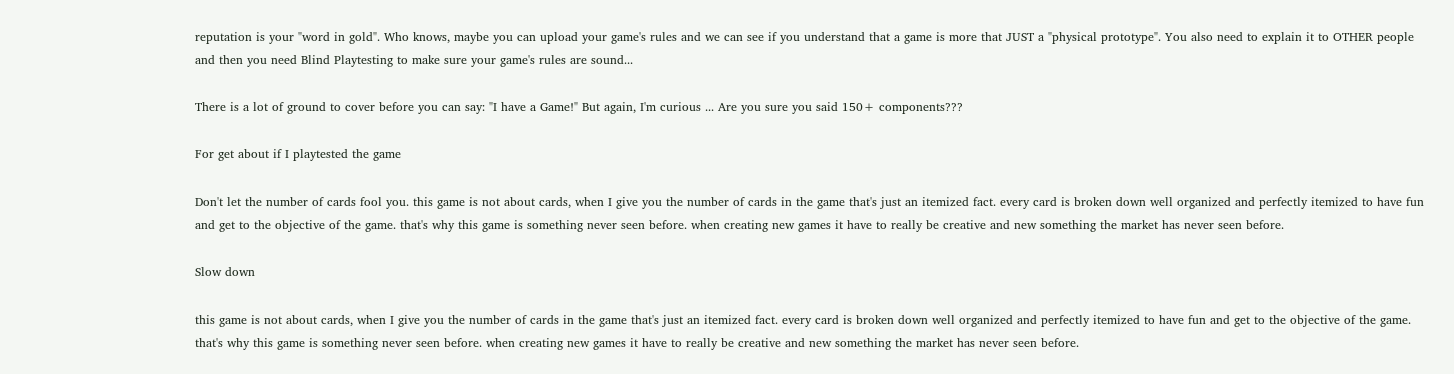reputation is your "word in gold". Who knows, maybe you can upload your game's rules and we can see if you understand that a game is more that JUST a "physical prototype". You also need to explain it to OTHER people and then you need Blind Playtesting to make sure your game's rules are sound...

There is a lot of ground to cover before you can say: "I have a Game!" But again, I'm curious ... Are you sure you said 150+ components???

For get about if I playtested the game

Don't let the number of cards fool you. this game is not about cards, when I give you the number of cards in the game that's just an itemized fact. every card is broken down well organized and perfectly itemized to have fun and get to the objective of the game. that's why this game is something never seen before. when creating new games it have to really be creative and new something the market has never seen before.

Slow down

this game is not about cards, when I give you the number of cards in the game that's just an itemized fact. every card is broken down well organized and perfectly itemized to have fun and get to the objective of the game. that's why this game is something never seen before. when creating new games it have to really be creative and new something the market has never seen before.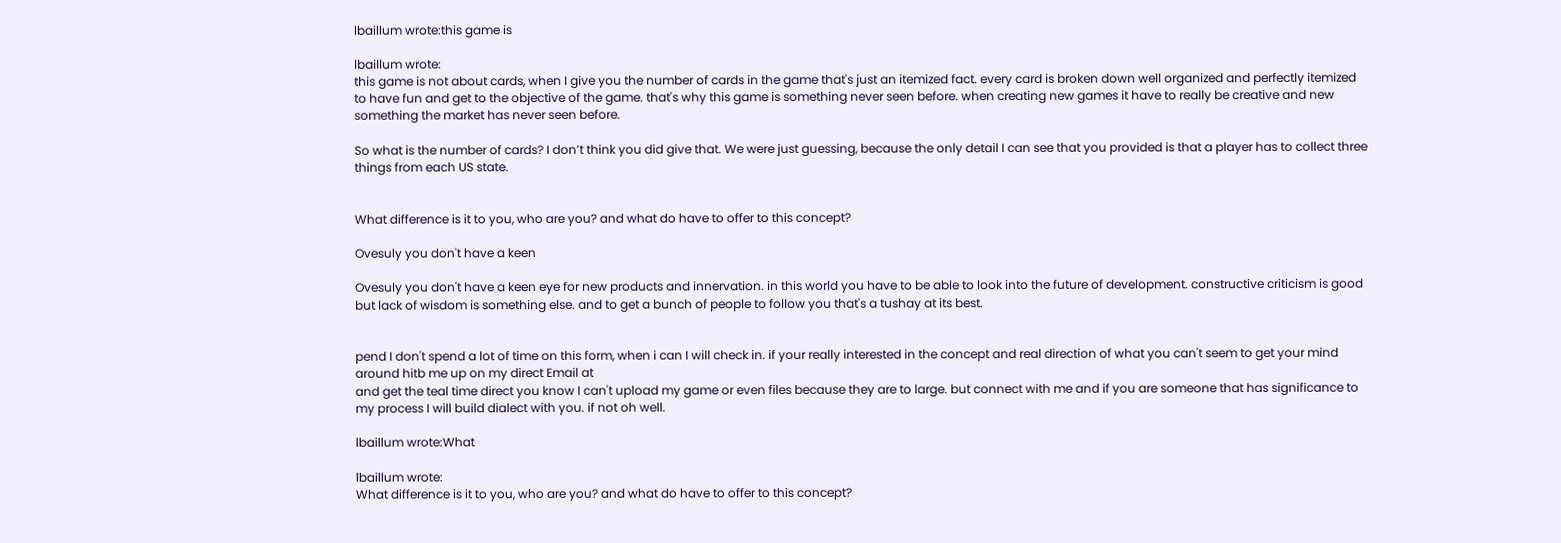lbaillum wrote:this game is

lbaillum wrote:
this game is not about cards, when I give you the number of cards in the game that's just an itemized fact. every card is broken down well organized and perfectly itemized to have fun and get to the objective of the game. that's why this game is something never seen before. when creating new games it have to really be creative and new something the market has never seen before.

So what is the number of cards? I don’t think you did give that. We were just guessing, because the only detail I can see that you provided is that a player has to collect three things from each US state.


What difference is it to you, who are you? and what do have to offer to this concept?

Ovesuly you don't have a keen

Ovesuly you don't have a keen eye for new products and innervation. in this world you have to be able to look into the future of development. constructive criticism is good but lack of wisdom is something else. and to get a bunch of people to follow you that's a tushay at its best.


pend I don't spend a lot of time on this form, when i can I will check in. if your really interested in the concept and real direction of what you can't seem to get your mind around hitb me up on my direct Email at
and get the teal time direct you know I can't upload my game or even files because they are to large. but connect with me and if you are someone that has significance to my process I will build dialect with you. if not oh well.

lbaillum wrote:What

lbaillum wrote:
What difference is it to you, who are you? and what do have to offer to this concept?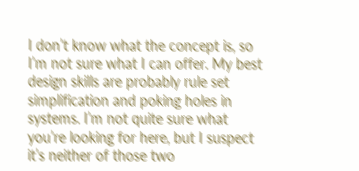I don’t know what the concept is, so I’m not sure what I can offer. My best design skills are probably rule set simplification and poking holes in systems. I’m not quite sure what you’re looking for here, but I suspect it’s neither of those two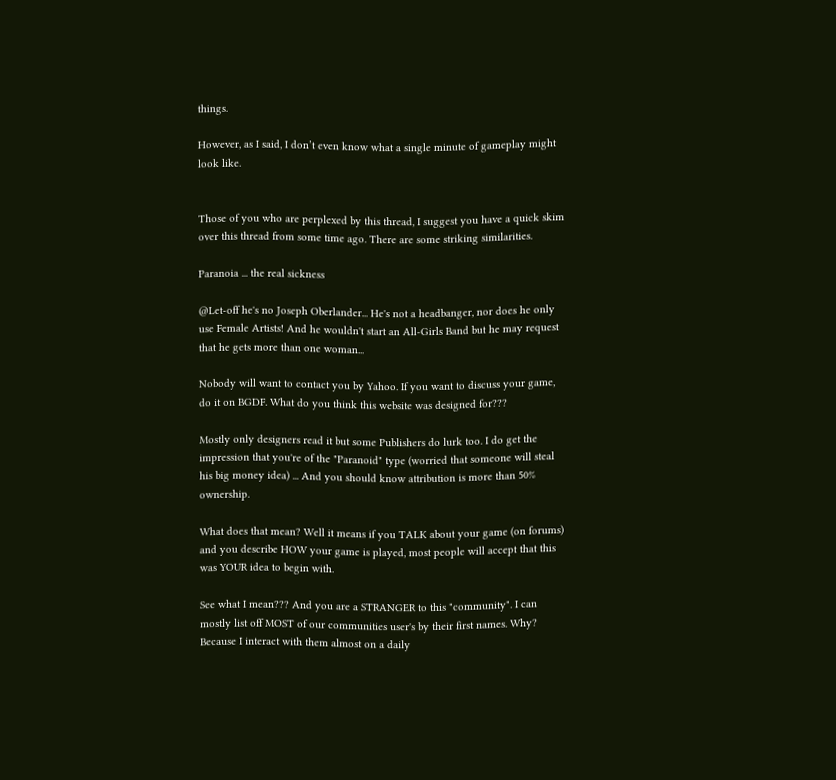things.

However, as I said, I don’t even know what a single minute of gameplay might look like.


Those of you who are perplexed by this thread, I suggest you have a quick skim over this thread from some time ago. There are some striking similarities.

Paranoia ... the real sickness

@Let-off he's no Joseph Oberlander... He's not a headbanger, nor does he only use Female Artists! And he wouldn't start an All-Girls Band but he may request that he gets more than one woman...

Nobody will want to contact you by Yahoo. If you want to discuss your game, do it on BGDF. What do you think this website was designed for???

Mostly only designers read it but some Publishers do lurk too. I do get the impression that you're of the "Paranoid" type (worried that someone will steal his big money idea) ... And you should know attribution is more than 50% ownership.

What does that mean? Well it means if you TALK about your game (on forums) and you describe HOW your game is played, most people will accept that this was YOUR idea to begin with.

See what I mean??? And you are a STRANGER to this "community". I can mostly list off MOST of our communities user's by their first names. Why? Because I interact with them almost on a daily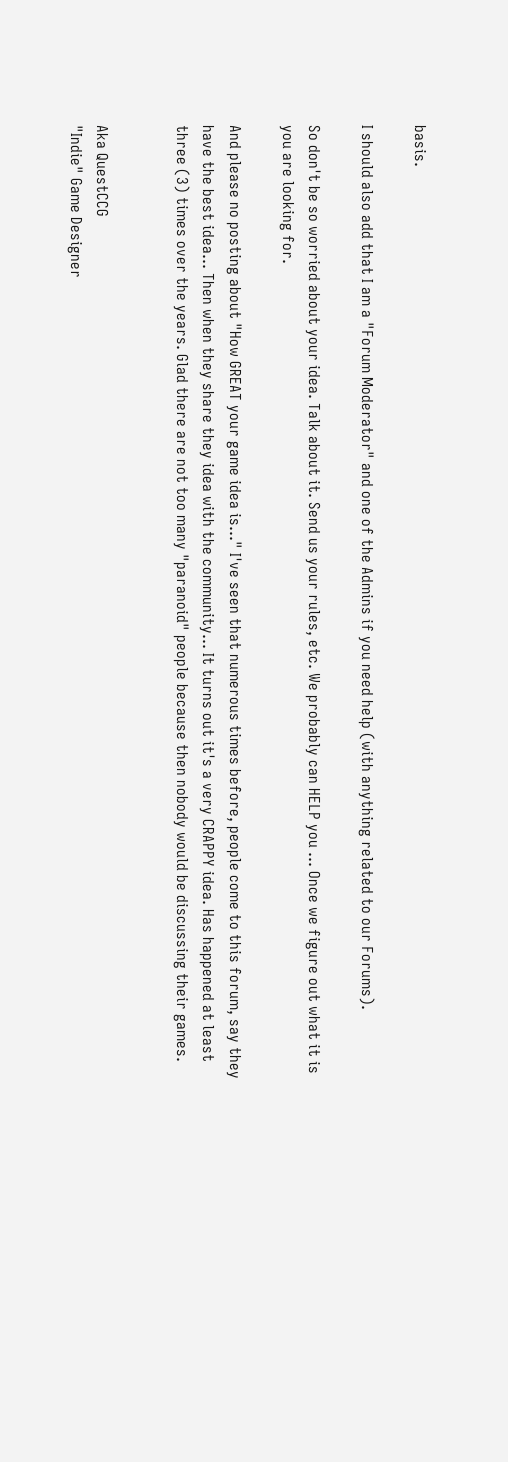basis.

I should also add that I am a "Forum Moderator" and one of the Admins if you need help (with anything related to our Forums).

So don't be so worried about your idea. Talk about it. Send us your rules, etc. We probably can HELP you ... Once we figure out what it is you are looking for.

And please no posting about "How GREAT your game idea is..." I've seen that numerous times before, people come to this forum, say they have the best idea... Then when they share they idea with the community... It turns out it's a very CRAPPY idea. Has happened at least three (3) times over the years. Glad there are not too many "paranoid" people because then nobody would be discussing their games.


Aka QuestCCG
"Indie" Game Designer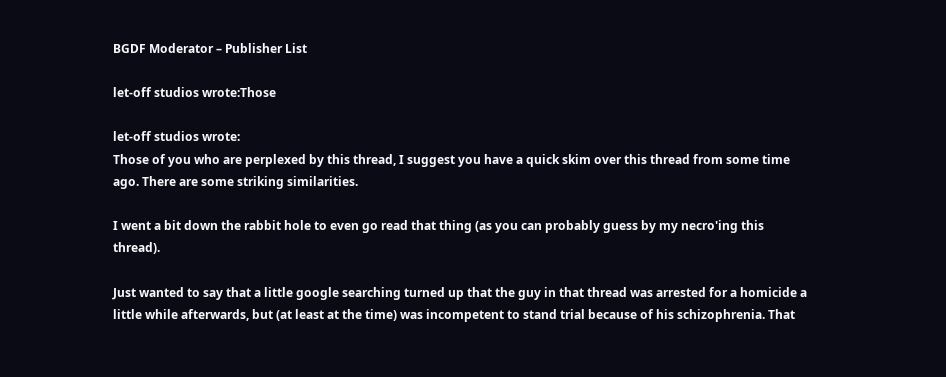BGDF Moderator – Publisher List

let-off studios wrote:Those

let-off studios wrote:
Those of you who are perplexed by this thread, I suggest you have a quick skim over this thread from some time ago. There are some striking similarities.

I went a bit down the rabbit hole to even go read that thing (as you can probably guess by my necro'ing this thread).

Just wanted to say that a little google searching turned up that the guy in that thread was arrested for a homicide a little while afterwards, but (at least at the time) was incompetent to stand trial because of his schizophrenia. That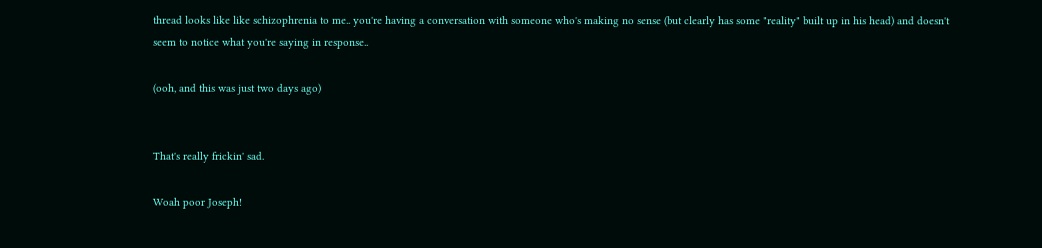thread looks like like schizophrenia to me.. you're having a conversation with someone who's making no sense (but clearly has some "reality" built up in his head) and doesn't seem to notice what you're saying in response..

(ooh, and this was just two days ago)


That's really frickin' sad.

Woah poor Joseph!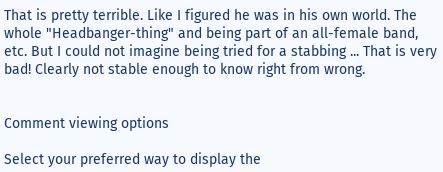That is pretty terrible. Like I figured he was in his own world. The whole "Headbanger-thing" and being part of an all-female band, etc. But I could not imagine being tried for a stabbing ... That is very bad! Clearly not stable enough to know right from wrong.


Comment viewing options

Select your preferred way to display the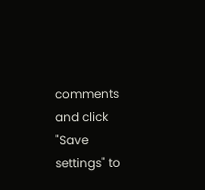comments and click "Save settings" to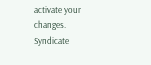activate your changes.
Syndicate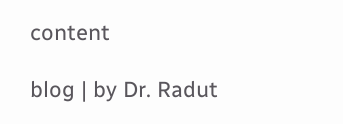content

blog | by Dr. Radut